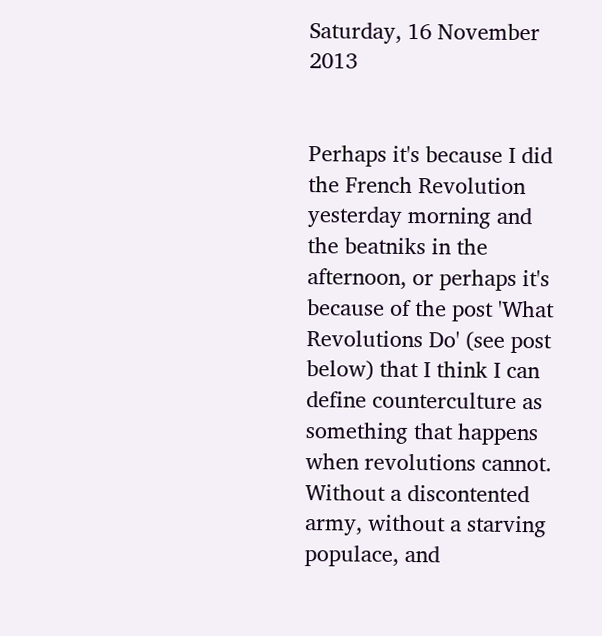Saturday, 16 November 2013


Perhaps it's because I did the French Revolution yesterday morning and the beatniks in the afternoon, or perhaps it's because of the post 'What Revolutions Do' (see post below) that I think I can define counterculture as something that happens when revolutions cannot. Without a discontented army, without a starving populace, and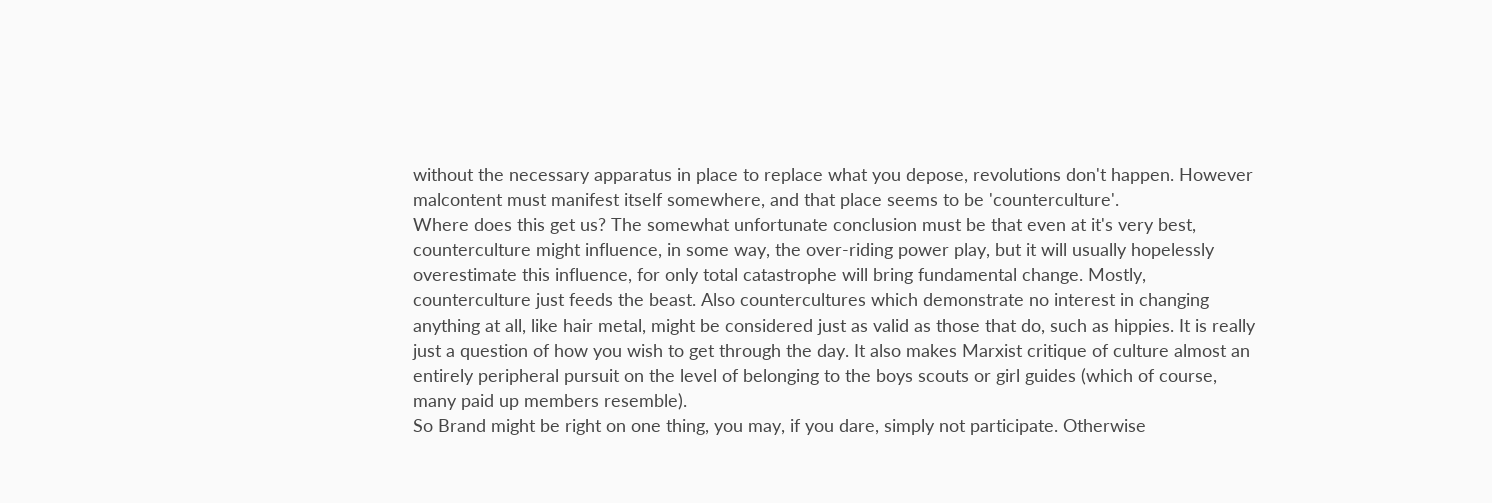without the necessary apparatus in place to replace what you depose, revolutions don't happen. However malcontent must manifest itself somewhere, and that place seems to be 'counterculture'.
Where does this get us? The somewhat unfortunate conclusion must be that even at it's very best, counterculture might influence, in some way, the over-riding power play, but it will usually hopelessly overestimate this influence, for only total catastrophe will bring fundamental change. Mostly, counterculture just feeds the beast. Also countercultures which demonstrate no interest in changing anything at all, like hair metal, might be considered just as valid as those that do, such as hippies. It is really just a question of how you wish to get through the day. It also makes Marxist critique of culture almost an entirely peripheral pursuit on the level of belonging to the boys scouts or girl guides (which of course, many paid up members resemble).
So Brand might be right on one thing, you may, if you dare, simply not participate. Otherwise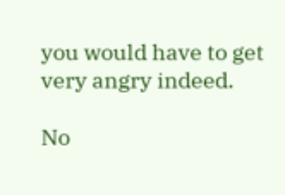you would have to get very angry indeed.

No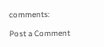comments:

Post a Comment